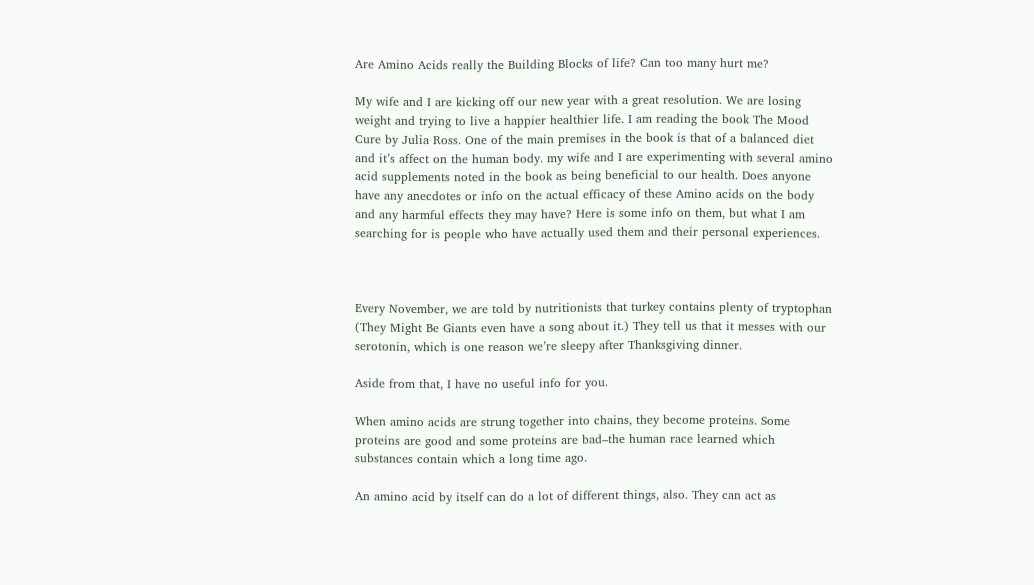Are Amino Acids really the Building Blocks of life? Can too many hurt me?

My wife and I are kicking off our new year with a great resolution. We are losing weight and trying to live a happier healthier life. I am reading the book The Mood Cure by Julia Ross. One of the main premises in the book is that of a balanced diet and it’s affect on the human body. my wife and I are experimenting with several amino acid supplements noted in the book as being beneficial to our health. Does anyone have any anecdotes or info on the actual efficacy of these Amino acids on the body and any harmful effects they may have? Here is some info on them, but what I am searching for is people who have actually used them and their personal experiences.



Every November, we are told by nutritionists that turkey contains plenty of tryptophan (They Might Be Giants even have a song about it.) They tell us that it messes with our serotonin, which is one reason we’re sleepy after Thanksgiving dinner.

Aside from that, I have no useful info for you.

When amino acids are strung together into chains, they become proteins. Some proteins are good and some proteins are bad–the human race learned which substances contain which a long time ago.

An amino acid by itself can do a lot of different things, also. They can act as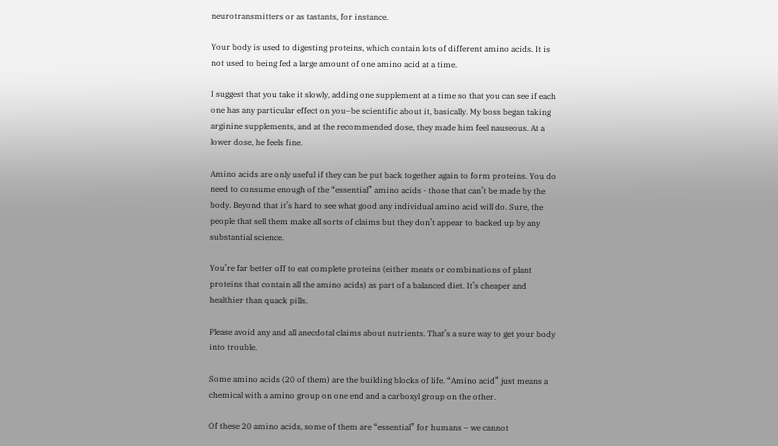neurotransmitters or as tastants, for instance.

Your body is used to digesting proteins, which contain lots of different amino acids. It is not used to being fed a large amount of one amino acid at a time.

I suggest that you take it slowly, adding one supplement at a time so that you can see if each one has any particular effect on you–be scientific about it, basically. My boss began taking arginine supplements, and at the recommended dose, they made him feel nauseous. At a lower dose, he feels fine.

Amino acids are only useful if they can be put back together again to form proteins. You do need to consume enough of the “essential” amino acids - those that can’t be made by the body. Beyond that it’s hard to see what good any individual amino acid will do. Sure, the people that sell them make all sorts of claims but they don’t appear to backed up by any substantial science.

You’re far better off to eat complete proteins (either meats or combinations of plant proteins that contain all the amino acids) as part of a balanced diet. It’s cheaper and healthier than quack pills.

Please avoid any and all anecdotal claims about nutrients. That’s a sure way to get your body into trouble.

Some amino acids (20 of them) are the building blocks of life. “Amino acid” just means a chemical with a amino group on one end and a carboxyl group on the other.

Of these 20 amino acids, some of them are “essential” for humans – we cannot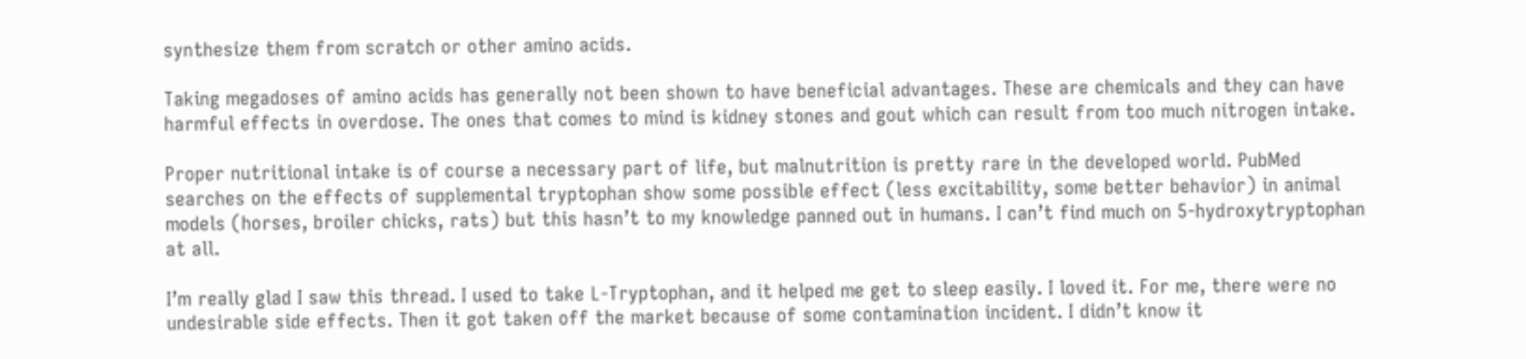synthesize them from scratch or other amino acids.

Taking megadoses of amino acids has generally not been shown to have beneficial advantages. These are chemicals and they can have harmful effects in overdose. The ones that comes to mind is kidney stones and gout which can result from too much nitrogen intake.

Proper nutritional intake is of course a necessary part of life, but malnutrition is pretty rare in the developed world. PubMed searches on the effects of supplemental tryptophan show some possible effect (less excitability, some better behavior) in animal models (horses, broiler chicks, rats) but this hasn’t to my knowledge panned out in humans. I can’t find much on 5-hydroxytryptophan at all.

I’m really glad I saw this thread. I used to take L-Tryptophan, and it helped me get to sleep easily. I loved it. For me, there were no undesirable side effects. Then it got taken off the market because of some contamination incident. I didn’t know it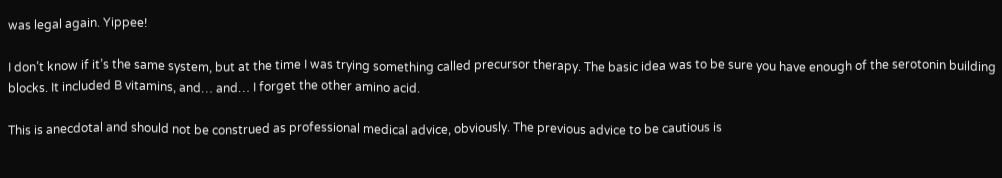was legal again. Yippee!

I don’t know if it’s the same system, but at the time I was trying something called precursor therapy. The basic idea was to be sure you have enough of the serotonin building blocks. It included B vitamins, and… and… I forget the other amino acid.

This is anecdotal and should not be construed as professional medical advice, obviously. The previous advice to be cautious is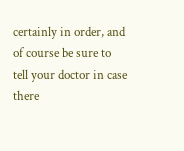certainly in order, and of course be sure to tell your doctor in case there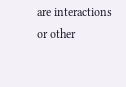are interactions or other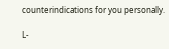counterindications for you personally.

L-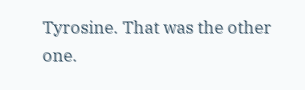Tyrosine. That was the other one.